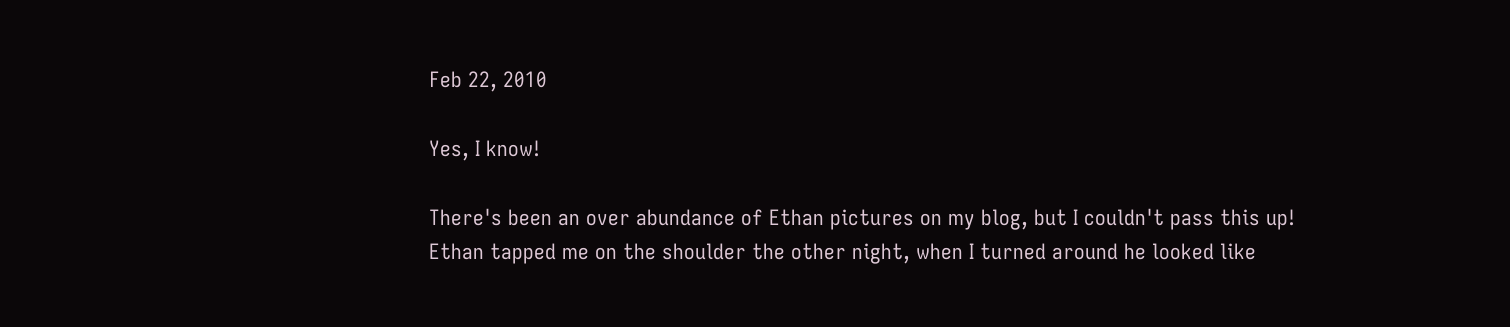Feb 22, 2010

Yes, I know!

There's been an over abundance of Ethan pictures on my blog, but I couldn't pass this up!
Ethan tapped me on the shoulder the other night, when I turned around he looked like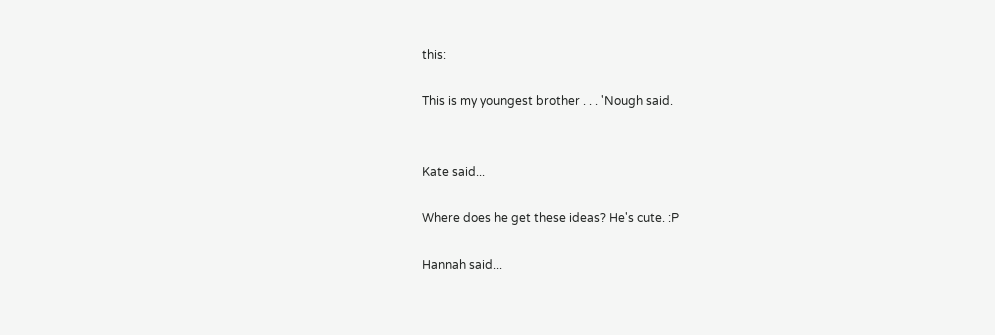this:

This is my youngest brother . . . 'Nough said.


Kate said...

Where does he get these ideas? He's cute. :P

Hannah said...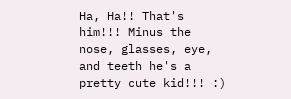Ha, Ha!! That's him!!! Minus the nose, glasses, eye, and teeth he's a pretty cute kid!!! :)